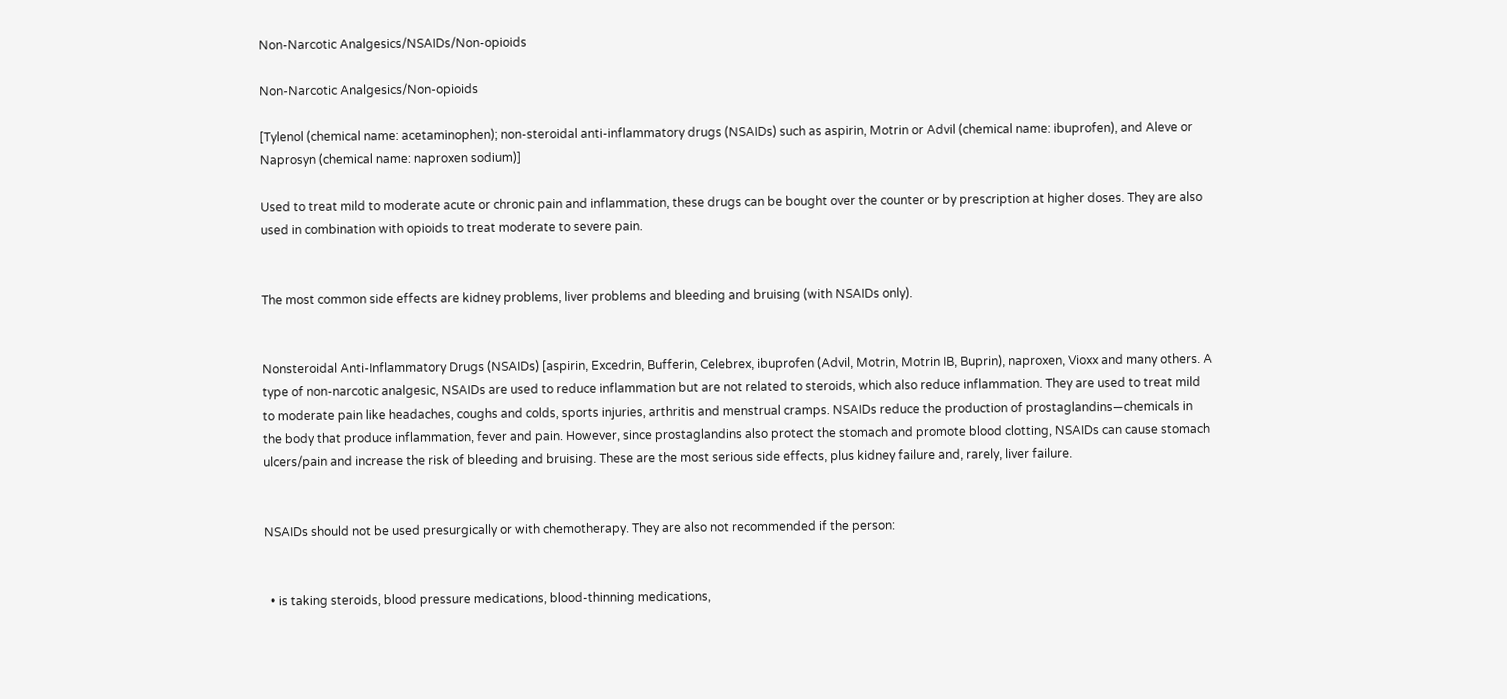Non-Narcotic Analgesics/NSAIDs/Non-opioids

Non-Narcotic Analgesics/Non-opioids

[Tylenol (chemical name: acetaminophen); non-steroidal anti-inflammatory drugs (NSAIDs) such as aspirin, Motrin or Advil (chemical name: ibuprofen), and Aleve or Naprosyn (chemical name: naproxen sodium)]

Used to treat mild to moderate acute or chronic pain and inflammation, these drugs can be bought over the counter or by prescription at higher doses. They are also used in combination with opioids to treat moderate to severe pain.


The most common side effects are kidney problems, liver problems and bleeding and bruising (with NSAIDs only).


Nonsteroidal Anti-Inflammatory Drugs (NSAIDs) [aspirin, Excedrin, Bufferin, Celebrex, ibuprofen (Advil, Motrin, Motrin IB, Buprin), naproxen, Vioxx and many others. A type of non-narcotic analgesic, NSAIDs are used to reduce inflammation but are not related to steroids, which also reduce inflammation. They are used to treat mild to moderate pain like headaches, coughs and colds, sports injuries, arthritis and menstrual cramps. NSAIDs reduce the production of prostaglandins—chemicals in the body that produce inflammation, fever and pain. However, since prostaglandins also protect the stomach and promote blood clotting, NSAIDs can cause stomach ulcers/pain and increase the risk of bleeding and bruising. These are the most serious side effects, plus kidney failure and, rarely, liver failure.


NSAIDs should not be used presurgically or with chemotherapy. They are also not recommended if the person:


  • is taking steroids, blood pressure medications, blood-thinning medications,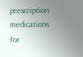prescription medications for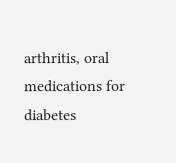arthritis, oral medications for diabetes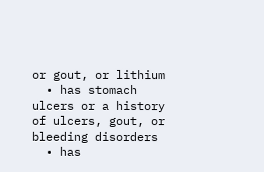or gout, or lithium
  • has stomach ulcers or a history of ulcers, gout, or bleeding disorders
  • has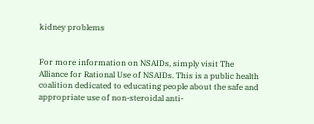kidney problems


For more information on NSAIDs, simply visit The Alliance for Rational Use of NSAIDs. This is a public health coalition dedicated to educating people about the safe and appropriate use of non-steroidal anti-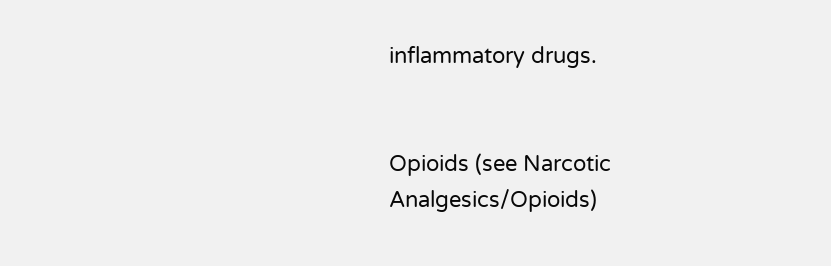inflammatory drugs.


Opioids (see Narcotic Analgesics/Opioids)